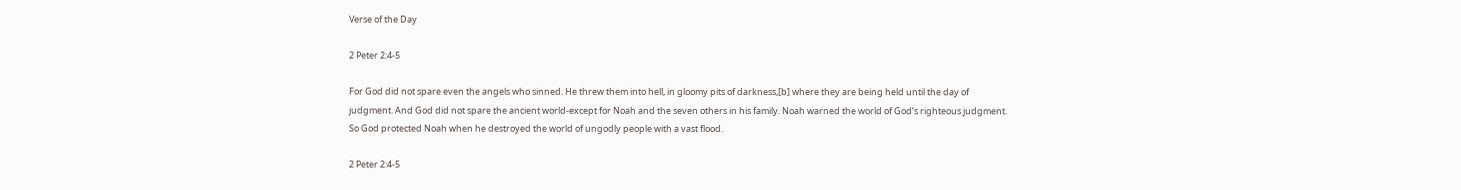Verse of the Day

2 Peter 2:4-5

For God did not spare even the angels who sinned. He threw them into hell, in gloomy pits of darkness,[b] where they are being held until the day of judgment. And God did not spare the ancient world-except for Noah and the seven others in his family. Noah warned the world of God’s righteous judgment. So God protected Noah when he destroyed the world of ungodly people with a vast flood.

2 Peter 2:4-5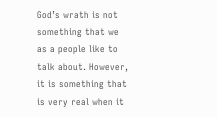God’s wrath is not something that we as a people like to talk about. However, it is something that is very real when it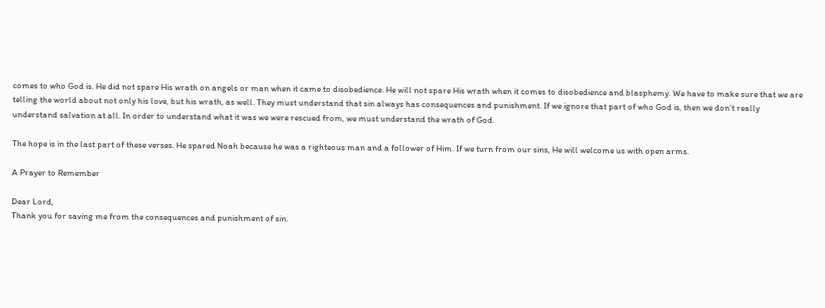comes to who God is. He did not spare His wrath on angels or man when it came to disobedience. He will not spare His wrath when it comes to disobedience and blasphemy. We have to make sure that we are telling the world about not only his love, but his wrath, as well. They must understand that sin always has consequences and punishment. If we ignore that part of who God is, then we don’t really understand salvation at all. In order to understand what it was we were rescued from, we must understand the wrath of God.

The hope is in the last part of these verses. He spared Noah because he was a righteous man and a follower of Him. If we turn from our sins, He will welcome us with open arms.

A Prayer to Remember

Dear Lord,
Thank you for saving me from the consequences and punishment of sin.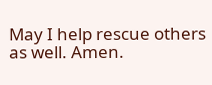May I help rescue others as well. Amen.